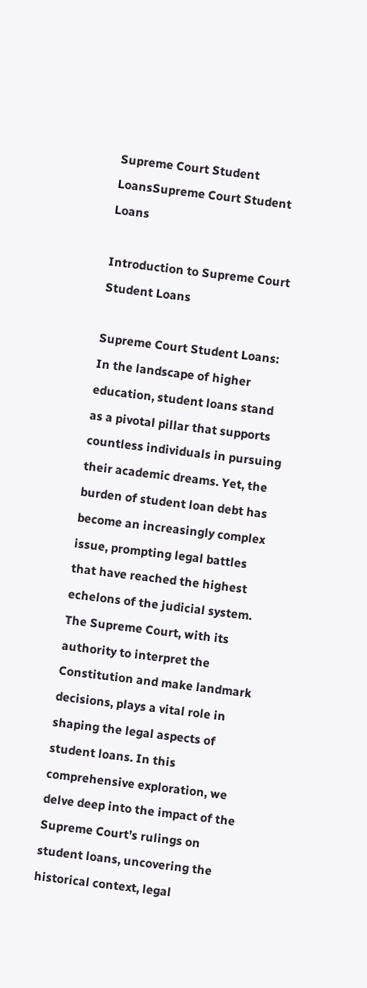Supreme Court Student LoansSupreme Court Student Loans

Introduction to Supreme Court Student Loans

Supreme Court Student Loans: In the landscape of higher education, student loans stand as a pivotal pillar that supports countless individuals in pursuing their academic dreams. Yet, the burden of student loan debt has become an increasingly complex issue, prompting legal battles that have reached the highest echelons of the judicial system. The Supreme Court, with its authority to interpret the Constitution and make landmark decisions, plays a vital role in shaping the legal aspects of student loans. In this comprehensive exploration, we delve deep into the impact of the Supreme Court’s rulings on student loans, uncovering the historical context, legal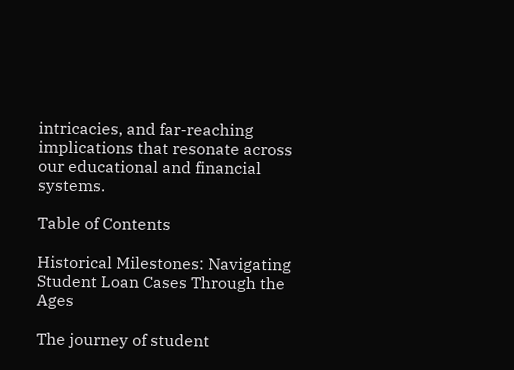intricacies, and far-reaching implications that resonate across our educational and financial systems.

Table of Contents

Historical Milestones: Navigating Student Loan Cases Through the Ages

The journey of student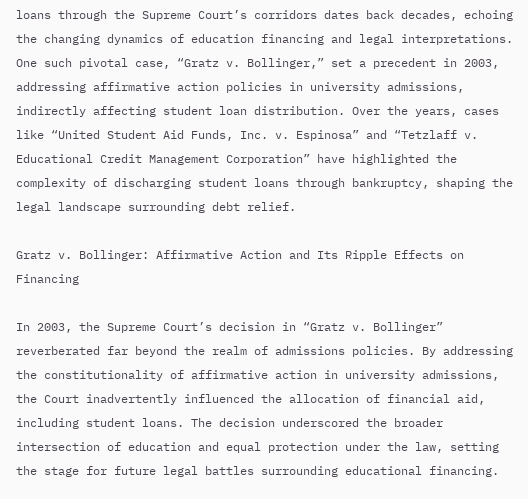loans through the Supreme Court’s corridors dates back decades, echoing the changing dynamics of education financing and legal interpretations. One such pivotal case, “Gratz v. Bollinger,” set a precedent in 2003, addressing affirmative action policies in university admissions, indirectly affecting student loan distribution. Over the years, cases like “United Student Aid Funds, Inc. v. Espinosa” and “Tetzlaff v. Educational Credit Management Corporation” have highlighted the complexity of discharging student loans through bankruptcy, shaping the legal landscape surrounding debt relief.

Gratz v. Bollinger: Affirmative Action and Its Ripple Effects on Financing

In 2003, the Supreme Court’s decision in “Gratz v. Bollinger” reverberated far beyond the realm of admissions policies. By addressing the constitutionality of affirmative action in university admissions, the Court inadvertently influenced the allocation of financial aid, including student loans. The decision underscored the broader intersection of education and equal protection under the law, setting the stage for future legal battles surrounding educational financing.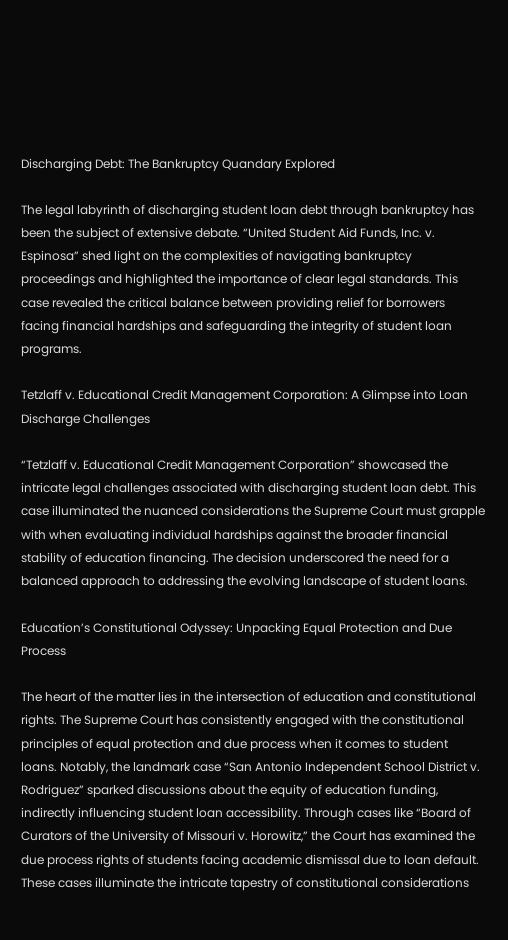Discharging Debt: The Bankruptcy Quandary Explored

The legal labyrinth of discharging student loan debt through bankruptcy has been the subject of extensive debate. “United Student Aid Funds, Inc. v. Espinosa” shed light on the complexities of navigating bankruptcy proceedings and highlighted the importance of clear legal standards. This case revealed the critical balance between providing relief for borrowers facing financial hardships and safeguarding the integrity of student loan programs.

Tetzlaff v. Educational Credit Management Corporation: A Glimpse into Loan Discharge Challenges

“Tetzlaff v. Educational Credit Management Corporation” showcased the intricate legal challenges associated with discharging student loan debt. This case illuminated the nuanced considerations the Supreme Court must grapple with when evaluating individual hardships against the broader financial stability of education financing. The decision underscored the need for a balanced approach to addressing the evolving landscape of student loans.

Education’s Constitutional Odyssey: Unpacking Equal Protection and Due Process

The heart of the matter lies in the intersection of education and constitutional rights. The Supreme Court has consistently engaged with the constitutional principles of equal protection and due process when it comes to student loans. Notably, the landmark case “San Antonio Independent School District v. Rodriguez” sparked discussions about the equity of education funding, indirectly influencing student loan accessibility. Through cases like “Board of Curators of the University of Missouri v. Horowitz,” the Court has examined the due process rights of students facing academic dismissal due to loan default. These cases illuminate the intricate tapestry of constitutional considerations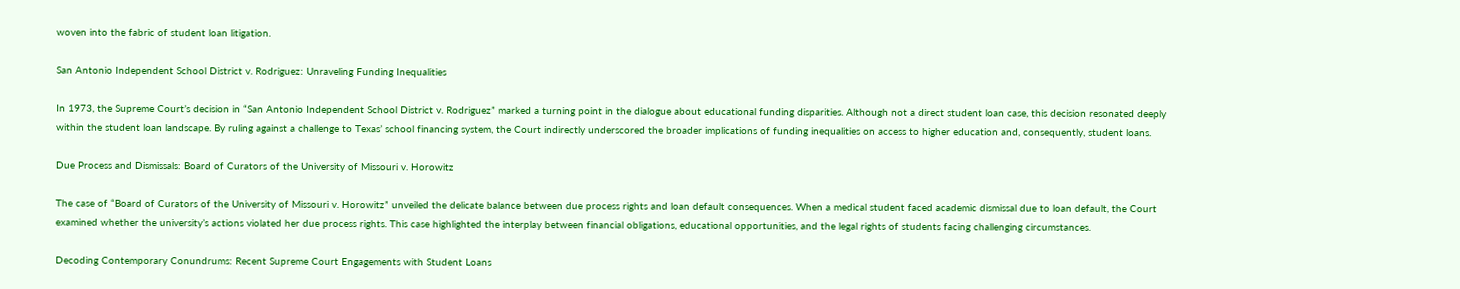woven into the fabric of student loan litigation.

San Antonio Independent School District v. Rodriguez: Unraveling Funding Inequalities

In 1973, the Supreme Court’s decision in “San Antonio Independent School District v. Rodriguez” marked a turning point in the dialogue about educational funding disparities. Although not a direct student loan case, this decision resonated deeply within the student loan landscape. By ruling against a challenge to Texas’ school financing system, the Court indirectly underscored the broader implications of funding inequalities on access to higher education and, consequently, student loans.

Due Process and Dismissals: Board of Curators of the University of Missouri v. Horowitz

The case of “Board of Curators of the University of Missouri v. Horowitz” unveiled the delicate balance between due process rights and loan default consequences. When a medical student faced academic dismissal due to loan default, the Court examined whether the university’s actions violated her due process rights. This case highlighted the interplay between financial obligations, educational opportunities, and the legal rights of students facing challenging circumstances.

Decoding Contemporary Conundrums: Recent Supreme Court Engagements with Student Loans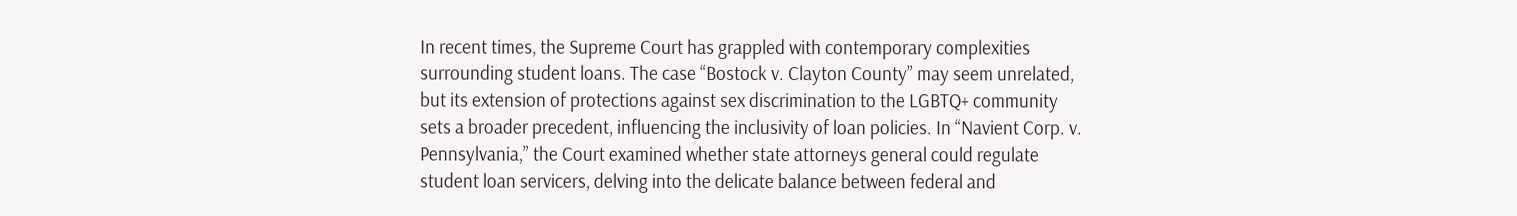In recent times, the Supreme Court has grappled with contemporary complexities surrounding student loans. The case “Bostock v. Clayton County” may seem unrelated, but its extension of protections against sex discrimination to the LGBTQ+ community sets a broader precedent, influencing the inclusivity of loan policies. In “Navient Corp. v. Pennsylvania,” the Court examined whether state attorneys general could regulate student loan servicers, delving into the delicate balance between federal and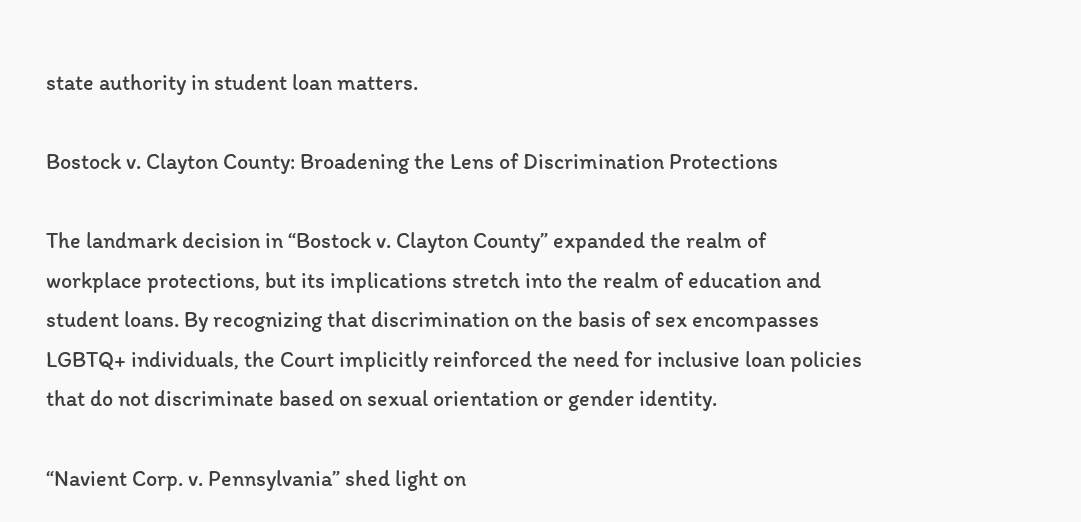state authority in student loan matters.

Bostock v. Clayton County: Broadening the Lens of Discrimination Protections

The landmark decision in “Bostock v. Clayton County” expanded the realm of workplace protections, but its implications stretch into the realm of education and student loans. By recognizing that discrimination on the basis of sex encompasses LGBTQ+ individuals, the Court implicitly reinforced the need for inclusive loan policies that do not discriminate based on sexual orientation or gender identity.

“Navient Corp. v. Pennsylvania” shed light on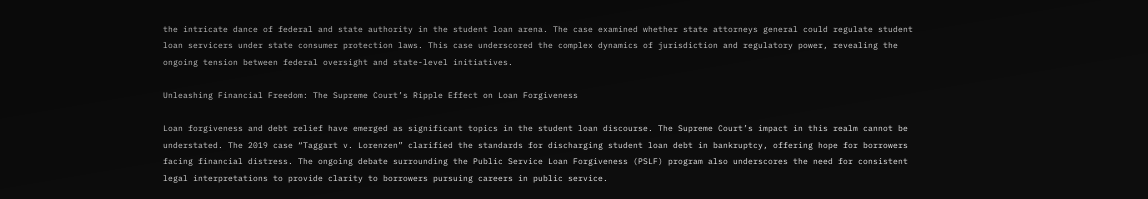the intricate dance of federal and state authority in the student loan arena. The case examined whether state attorneys general could regulate student loan servicers under state consumer protection laws. This case underscored the complex dynamics of jurisdiction and regulatory power, revealing the ongoing tension between federal oversight and state-level initiatives.

Unleashing Financial Freedom: The Supreme Court’s Ripple Effect on Loan Forgiveness

Loan forgiveness and debt relief have emerged as significant topics in the student loan discourse. The Supreme Court’s impact in this realm cannot be understated. The 2019 case “Taggart v. Lorenzen” clarified the standards for discharging student loan debt in bankruptcy, offering hope for borrowers facing financial distress. The ongoing debate surrounding the Public Service Loan Forgiveness (PSLF) program also underscores the need for consistent legal interpretations to provide clarity to borrowers pursuing careers in public service.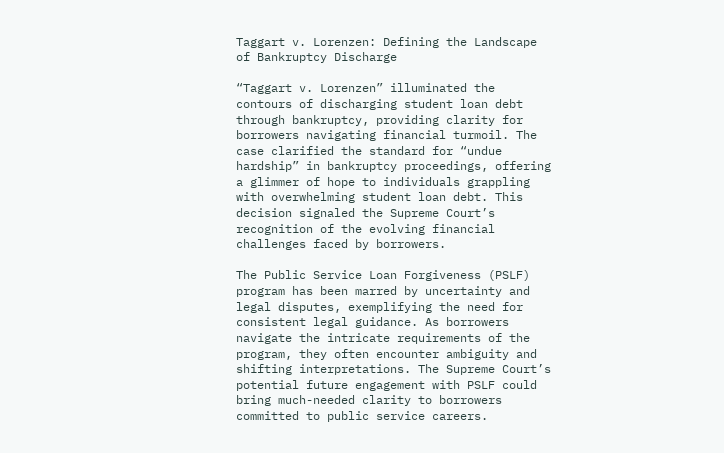Taggart v. Lorenzen: Defining the Landscape of Bankruptcy Discharge

“Taggart v. Lorenzen” illuminated the contours of discharging student loan debt through bankruptcy, providing clarity for borrowers navigating financial turmoil. The case clarified the standard for “undue hardship” in bankruptcy proceedings, offering a glimmer of hope to individuals grappling with overwhelming student loan debt. This decision signaled the Supreme Court’s recognition of the evolving financial challenges faced by borrowers.

The Public Service Loan Forgiveness (PSLF) program has been marred by uncertainty and legal disputes, exemplifying the need for consistent legal guidance. As borrowers navigate the intricate requirements of the program, they often encounter ambiguity and shifting interpretations. The Supreme Court’s potential future engagement with PSLF could bring much-needed clarity to borrowers committed to public service careers.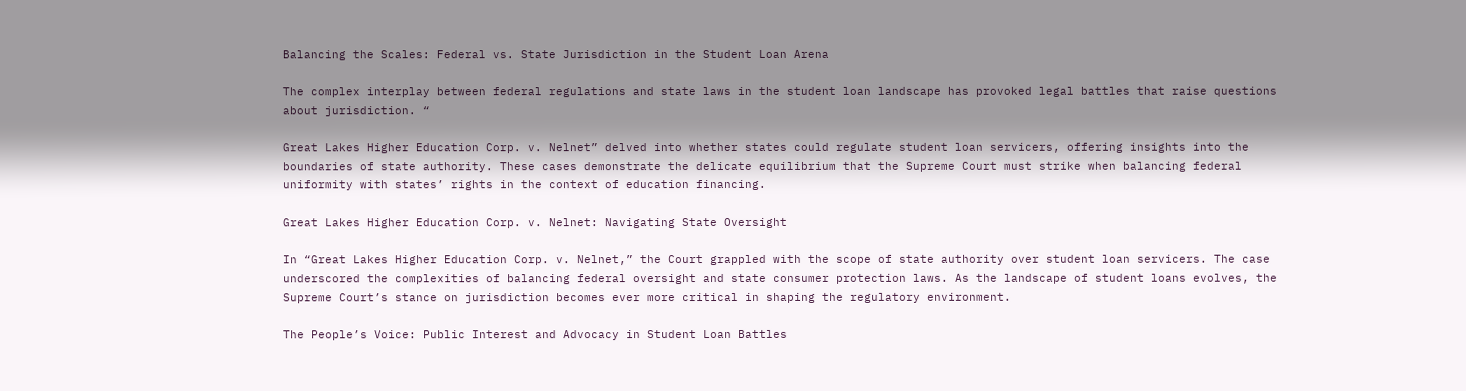Balancing the Scales: Federal vs. State Jurisdiction in the Student Loan Arena

The complex interplay between federal regulations and state laws in the student loan landscape has provoked legal battles that raise questions about jurisdiction. “

Great Lakes Higher Education Corp. v. Nelnet” delved into whether states could regulate student loan servicers, offering insights into the boundaries of state authority. These cases demonstrate the delicate equilibrium that the Supreme Court must strike when balancing federal uniformity with states’ rights in the context of education financing.

Great Lakes Higher Education Corp. v. Nelnet: Navigating State Oversight

In “Great Lakes Higher Education Corp. v. Nelnet,” the Court grappled with the scope of state authority over student loan servicers. The case underscored the complexities of balancing federal oversight and state consumer protection laws. As the landscape of student loans evolves, the Supreme Court’s stance on jurisdiction becomes ever more critical in shaping the regulatory environment.

The People’s Voice: Public Interest and Advocacy in Student Loan Battles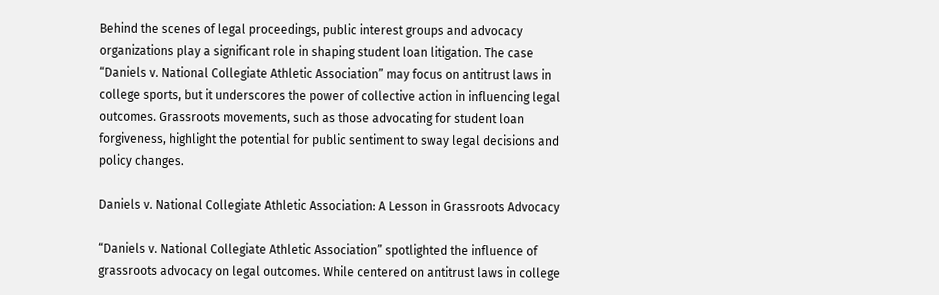Behind the scenes of legal proceedings, public interest groups and advocacy organizations play a significant role in shaping student loan litigation. The case “Daniels v. National Collegiate Athletic Association” may focus on antitrust laws in college sports, but it underscores the power of collective action in influencing legal outcomes. Grassroots movements, such as those advocating for student loan forgiveness, highlight the potential for public sentiment to sway legal decisions and policy changes.

Daniels v. National Collegiate Athletic Association: A Lesson in Grassroots Advocacy

“Daniels v. National Collegiate Athletic Association” spotlighted the influence of grassroots advocacy on legal outcomes. While centered on antitrust laws in college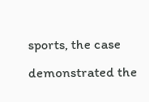sports, the case demonstrated the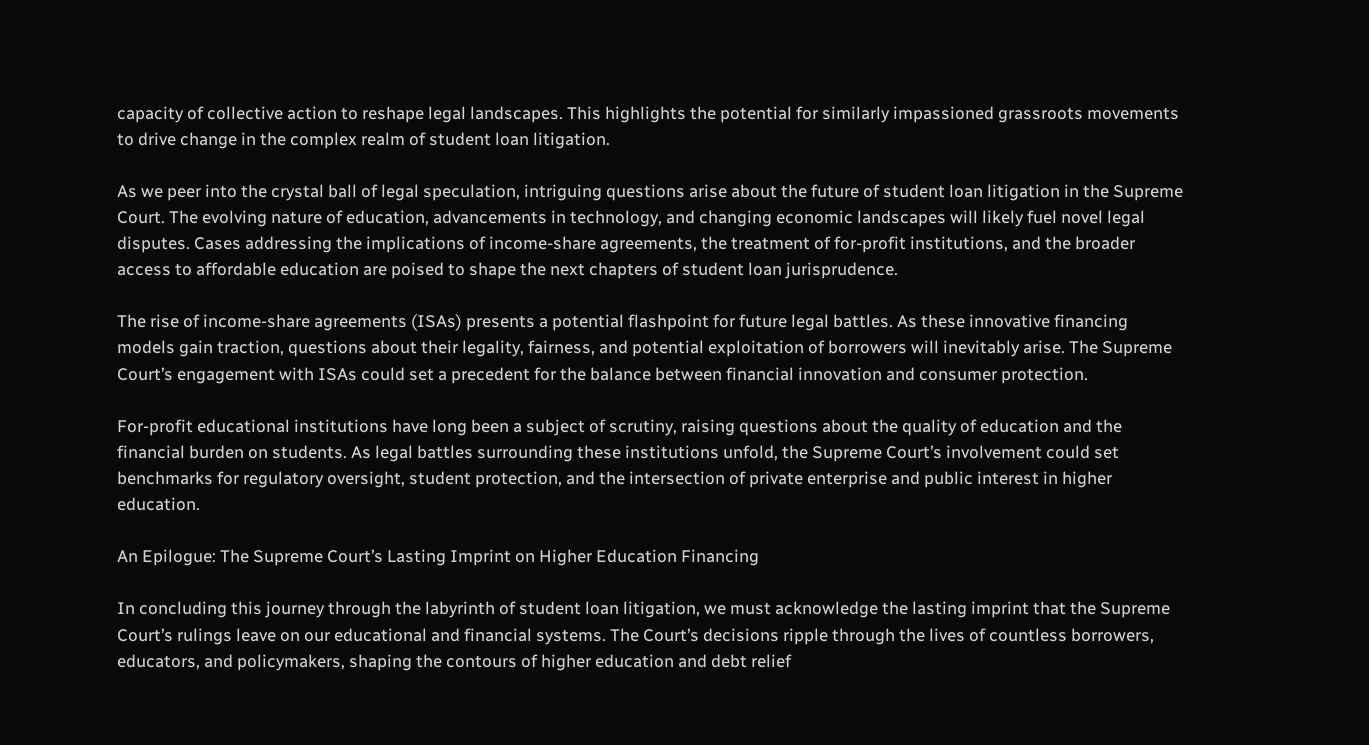capacity of collective action to reshape legal landscapes. This highlights the potential for similarly impassioned grassroots movements to drive change in the complex realm of student loan litigation.

As we peer into the crystal ball of legal speculation, intriguing questions arise about the future of student loan litigation in the Supreme Court. The evolving nature of education, advancements in technology, and changing economic landscapes will likely fuel novel legal disputes. Cases addressing the implications of income-share agreements, the treatment of for-profit institutions, and the broader access to affordable education are poised to shape the next chapters of student loan jurisprudence.

The rise of income-share agreements (ISAs) presents a potential flashpoint for future legal battles. As these innovative financing models gain traction, questions about their legality, fairness, and potential exploitation of borrowers will inevitably arise. The Supreme Court’s engagement with ISAs could set a precedent for the balance between financial innovation and consumer protection.

For-profit educational institutions have long been a subject of scrutiny, raising questions about the quality of education and the financial burden on students. As legal battles surrounding these institutions unfold, the Supreme Court’s involvement could set benchmarks for regulatory oversight, student protection, and the intersection of private enterprise and public interest in higher education.

An Epilogue: The Supreme Court’s Lasting Imprint on Higher Education Financing

In concluding this journey through the labyrinth of student loan litigation, we must acknowledge the lasting imprint that the Supreme Court’s rulings leave on our educational and financial systems. The Court’s decisions ripple through the lives of countless borrowers, educators, and policymakers, shaping the contours of higher education and debt relief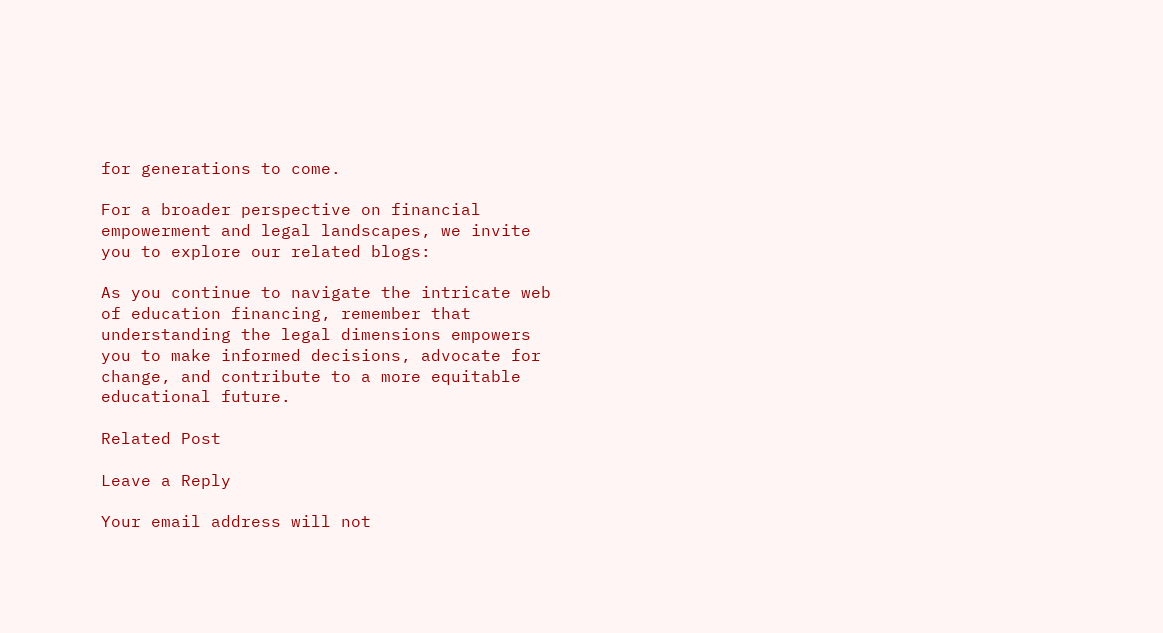for generations to come.

For a broader perspective on financial empowerment and legal landscapes, we invite you to explore our related blogs:

As you continue to navigate the intricate web of education financing, remember that understanding the legal dimensions empowers you to make informed decisions, advocate for change, and contribute to a more equitable educational future.

Related Post

Leave a Reply

Your email address will not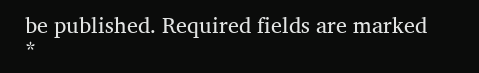be published. Required fields are marked *